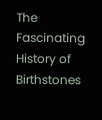The Fascinating History of Birthstones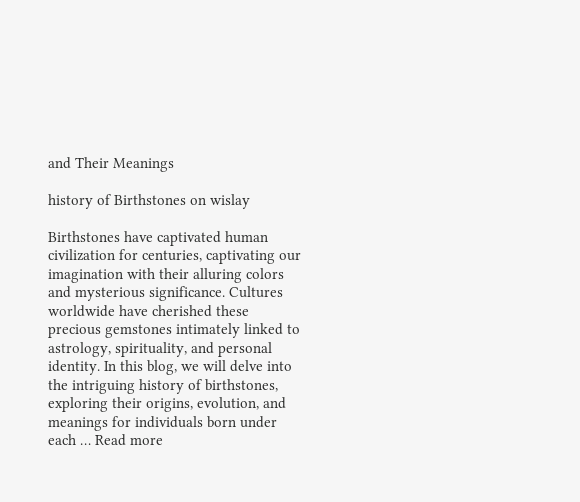and Their Meanings

history of Birthstones on wislay

Birthstones have captivated human civilization for centuries, captivating our imagination with their alluring colors and mysterious significance. Cultures worldwide have cherished these precious gemstones intimately linked to astrology, spirituality, and personal identity. In this blog, we will delve into the intriguing history of birthstones, exploring their origins, evolution, and meanings for individuals born under each … Read more